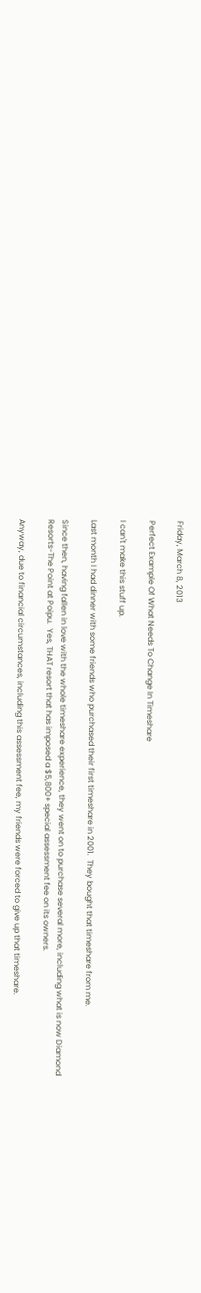Friday, March 8, 2013

Perfect Example Of What Needs To Change In Timeshare

I can't make this stuff up.

Last month I had dinner with some friends who purchased their first timeshare in 2001.  They bought that timeshare from me.

Since then, having fallen in love with the whole timeshare experience, they went on to purchase several more, including what is now Diamond Resorts-The Point at Poipu.  Yes, THAT resort that has imposed a $5,800+ special assessment fee on its owners.

Anyway, due to financial circumstances, including this assessment fee, my friends were forced to give up that timeshare.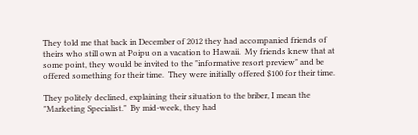They told me that back in December of 2012 they had accompanied friends of theirs who still own at Poipu on a vacation to Hawaii.  My friends knew that at some point, they would be invited to the "informative resort preview" and be offered something for their time.  They were initially offered $100 for their time.

They politely declined, explaining their situation to the briber, I mean the "Marketing Specialist."  By mid-week, they had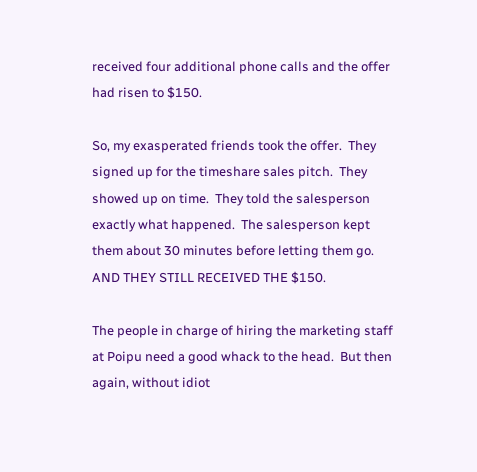received four additional phone calls and the offer had risen to $150.

So, my exasperated friends took the offer.  They signed up for the timeshare sales pitch.  They showed up on time.  They told the salesperson exactly what happened.  The salesperson kept them about 30 minutes before letting them go.  AND THEY STILL RECEIVED THE $150.

The people in charge of hiring the marketing staff at Poipu need a good whack to the head.  But then again, without idiot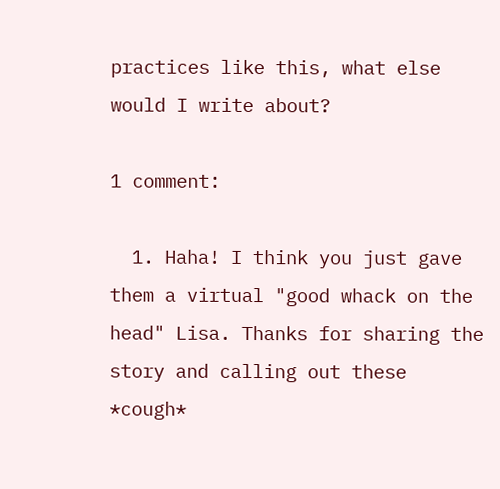practices like this, what else would I write about?

1 comment:

  1. Haha! I think you just gave them a virtual "good whack on the head" Lisa. Thanks for sharing the story and calling out these *cough*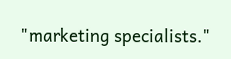"marketing specialists."